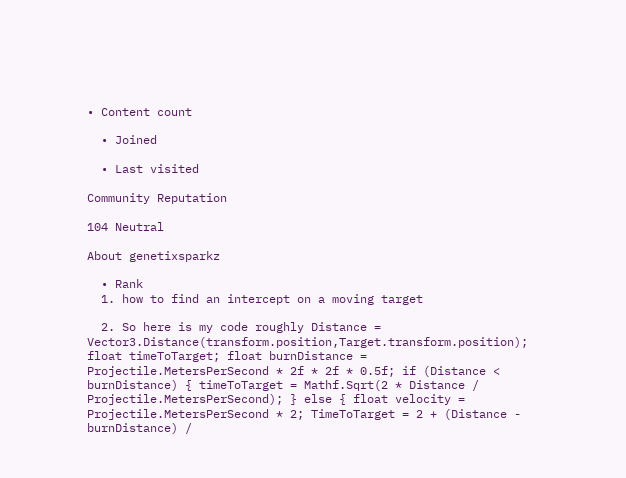• Content count

  • Joined

  • Last visited

Community Reputation

104 Neutral

About genetixsparkz

  • Rank
  1. how to find an intercept on a moving target

  2. So here is my code roughly Distance = Vector3.Distance(transform.position,Target.transform.position); float timeToTarget; float burnDistance = Projectile.MetersPerSecond * 2f * 2f * 0.5f; if (Distance < burnDistance) { timeToTarget = Mathf.Sqrt(2 * Distance / Projectile.MetersPerSecond); } else { float velocity = Projectile.MetersPerSecond * 2; TimeToTarget = 2 + (Distance - burnDistance) /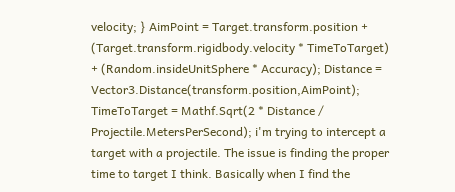velocity; } AimPoint = Target.transform.position + (Target.transform.rigidbody.velocity * TimeToTarget) + (Random.insideUnitSphere * Accuracy); Distance = Vector3.Distance(transform.position,AimPoint); TimeToTarget = Mathf.Sqrt(2 * Distance / Projectile.MetersPerSecond); i'm trying to intercept a target with a projectile. The issue is finding the proper time to target I think. Basically when I find the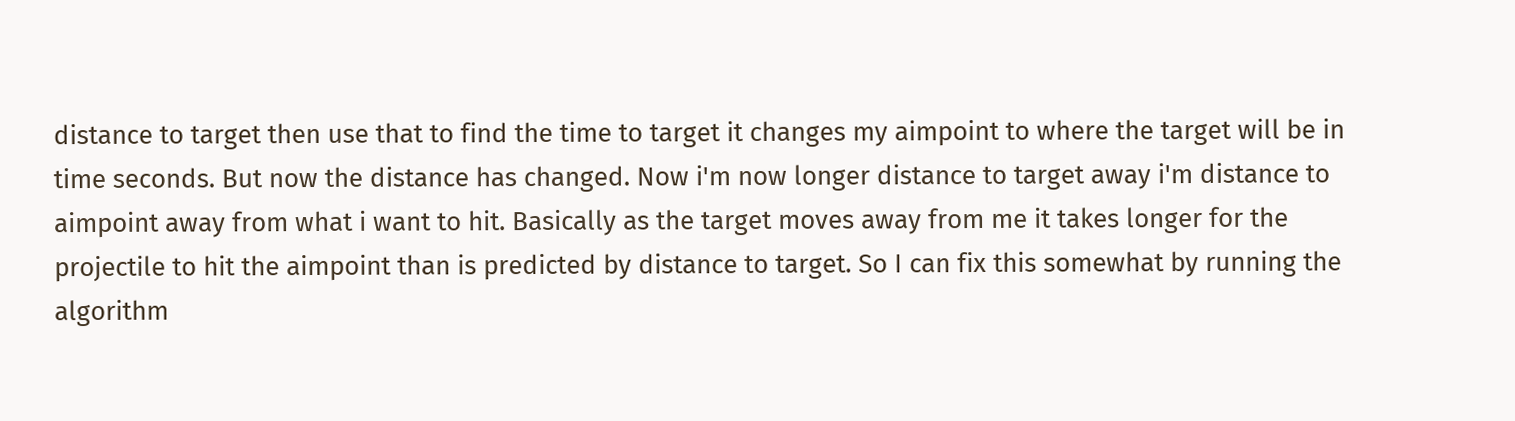distance to target then use that to find the time to target it changes my aimpoint to where the target will be in time seconds. But now the distance has changed. Now i'm now longer distance to target away i'm distance to aimpoint away from what i want to hit. Basically as the target moves away from me it takes longer for the projectile to hit the aimpoint than is predicted by distance to target. So I can fix this somewhat by running the algorithm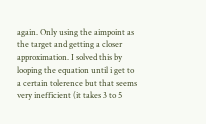again. Only using the aimpoint as the target and getting a closer approximation. I solved this by looping the equation until i get to a certain tolerence but that seems very inefficient (it takes 3 to 5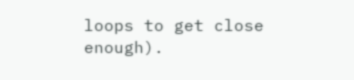loops to get close enough).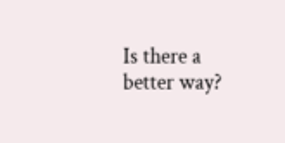Is there a better way?